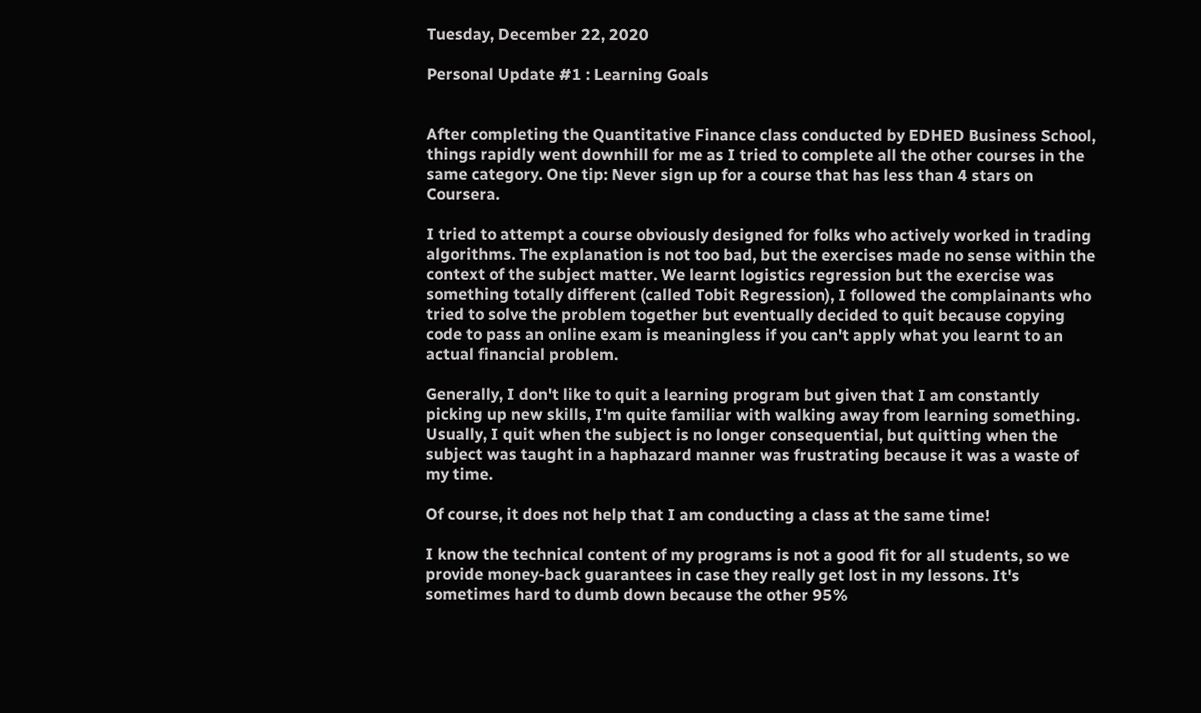Tuesday, December 22, 2020

Personal Update #1 : Learning Goals


After completing the Quantitative Finance class conducted by EDHED Business School, things rapidly went downhill for me as I tried to complete all the other courses in the same category. One tip: Never sign up for a course that has less than 4 stars on Coursera.

I tried to attempt a course obviously designed for folks who actively worked in trading algorithms. The explanation is not too bad, but the exercises made no sense within the context of the subject matter. We learnt logistics regression but the exercise was something totally different (called Tobit Regression), I followed the complainants who tried to solve the problem together but eventually decided to quit because copying code to pass an online exam is meaningless if you can't apply what you learnt to an actual financial problem.

Generally, I don't like to quit a learning program but given that I am constantly picking up new skills, I'm quite familiar with walking away from learning something. Usually, I quit when the subject is no longer consequential, but quitting when the subject was taught in a haphazard manner was frustrating because it was a waste of my time.

Of course, it does not help that I am conducting a class at the same time!

I know the technical content of my programs is not a good fit for all students, so we provide money-back guarantees in case they really get lost in my lessons. It's sometimes hard to dumb down because the other 95%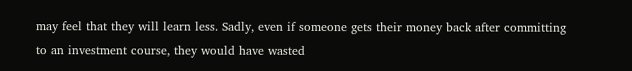may feel that they will learn less. Sadly, even if someone gets their money back after committing to an investment course, they would have wasted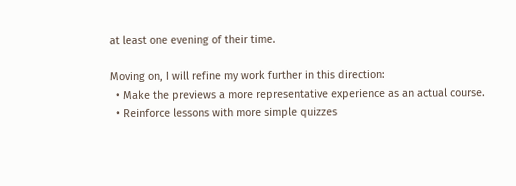at least one evening of their time.

Moving on, I will refine my work further in this direction:
  • Make the previews a more representative experience as an actual course.
  • Reinforce lessons with more simple quizzes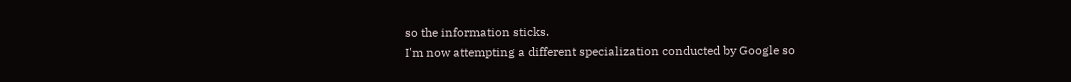so the information sticks.
I'm now attempting a different specialization conducted by Google so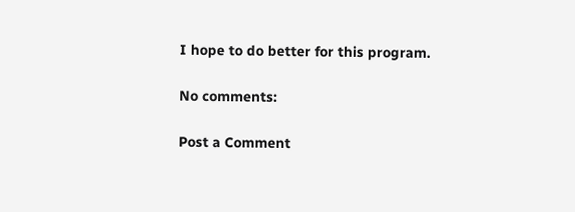I hope to do better for this program.

No comments:

Post a Comment